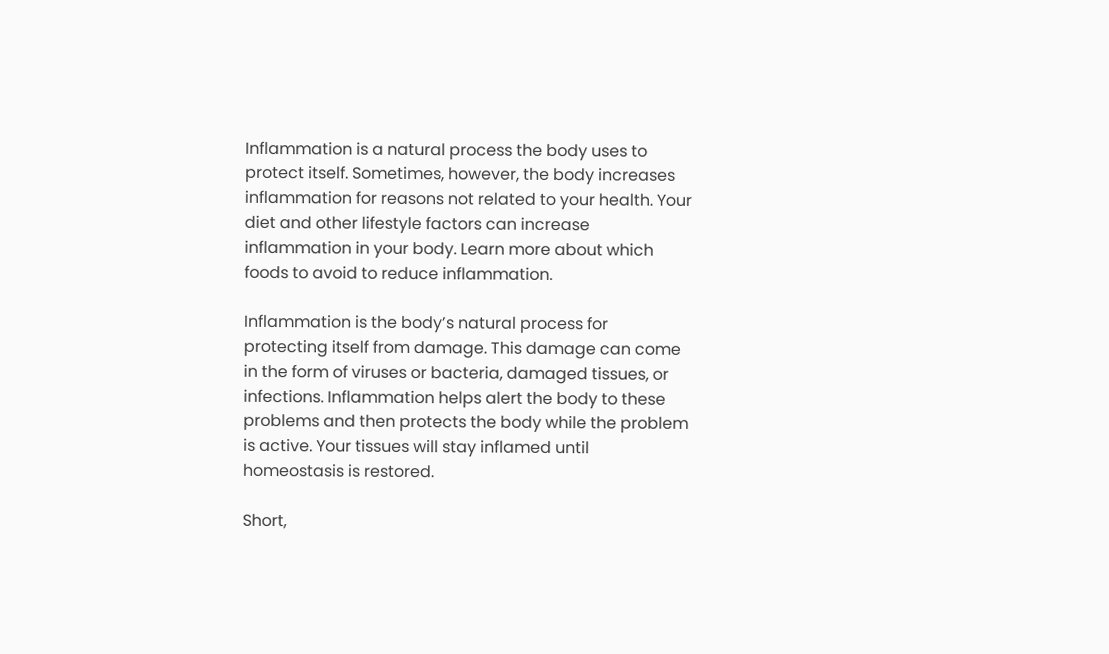Inflammation is a natural process the body uses to protect itself. Sometimes, however, the body increases inflammation for reasons not related to your health. Your diet and other lifestyle factors can increase inflammation in your body. Learn more about which foods to avoid to reduce inflammation.

Inflammation is the body’s natural process for protecting itself from damage. This damage can come in the form of viruses or bacteria, damaged tissues, or infections. Inflammation helps alert the body to these problems and then protects the body while the problem is active. Your tissues will stay inflamed until homeostasis is restored.

Short,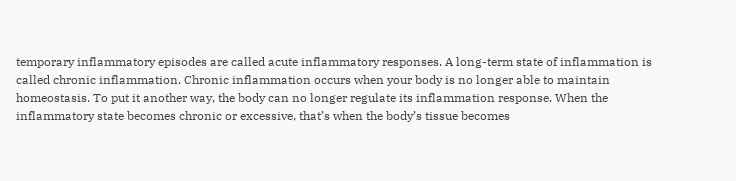temporary inflammatory episodes are called acute inflammatory responses. A long-term state of inflammation is called chronic inflammation. Chronic inflammation occurs when your body is no longer able to maintain homeostasis. To put it another way, the body can no longer regulate its inflammation response. When the inflammatory state becomes chronic or excessive, that’s when the body’s tissue becomes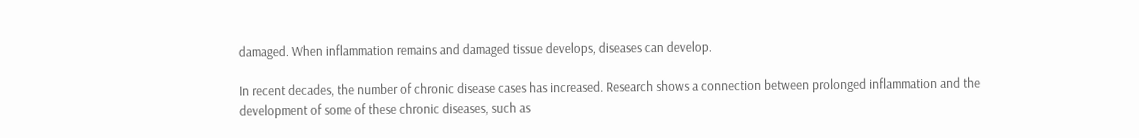damaged. When inflammation remains and damaged tissue develops, diseases can develop.

In recent decades, the number of chronic disease cases has increased. Research shows a connection between prolonged inflammation and the development of some of these chronic diseases, such as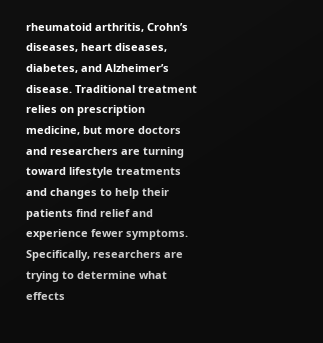rheumatoid arthritis, Crohn’s diseases, heart diseases, diabetes, and Alzheimer’s disease. Traditional treatment relies on prescription medicine, but more doctors and researchers are turning toward lifestyle treatments and changes to help their patients find relief and experience fewer symptoms. Specifically, researchers are trying to determine what effects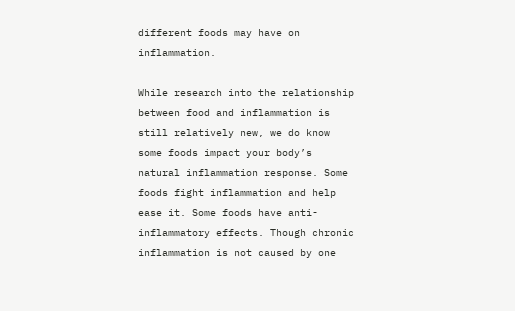different foods may have on inflammation.

While research into the relationship between food and inflammation is still relatively new, we do know some foods impact your body’s natural inflammation response. Some foods fight inflammation and help ease it. Some foods have anti-inflammatory effects. Though chronic inflammation is not caused by one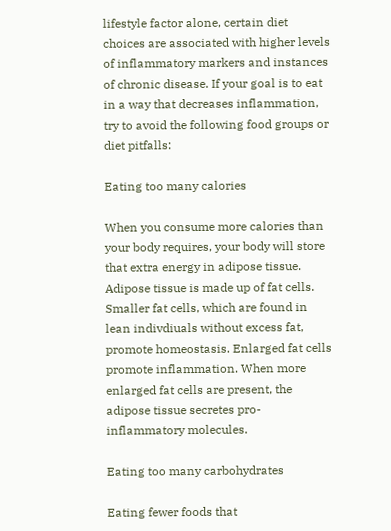lifestyle factor alone, certain diet choices are associated with higher levels of inflammatory markers and instances of chronic disease. If your goal is to eat in a way that decreases inflammation, try to avoid the following food groups or diet pitfalls:

Eating too many calories

When you consume more calories than your body requires, your body will store that extra energy in adipose tissue. Adipose tissue is made up of fat cells. Smaller fat cells, which are found in lean indivdiuals without excess fat, promote homeostasis. Enlarged fat cells promote inflammation. When more enlarged fat cells are present, the adipose tissue secretes pro-inflammatory molecules.

Eating too many carbohydrates

Eating fewer foods that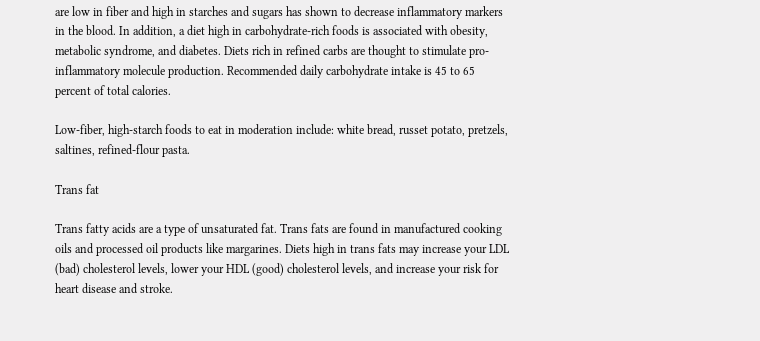are low in fiber and high in starches and sugars has shown to decrease inflammatory markers in the blood. In addition, a diet high in carbohydrate-rich foods is associated with obesity, metabolic syndrome, and diabetes. Diets rich in refined carbs are thought to stimulate pro-inflammatory molecule production. Recommended daily carbohydrate intake is 45 to 65 percent of total calories.

Low-fiber, high-starch foods to eat in moderation include: white bread, russet potato, pretzels, saltines, refined-flour pasta.

Trans fat

Trans fatty acids are a type of unsaturated fat. Trans fats are found in manufactured cooking oils and processed oil products like margarines. Diets high in trans fats may increase your LDL (bad) cholesterol levels, lower your HDL (good) cholesterol levels, and increase your risk for heart disease and stroke.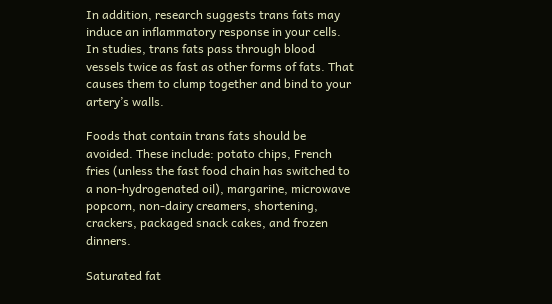In addition, research suggests trans fats may induce an inflammatory response in your cells. In studies, trans fats pass through blood vessels twice as fast as other forms of fats. That causes them to clump together and bind to your artery’s walls.

Foods that contain trans fats should be avoided. These include: potato chips, French fries (unless the fast food chain has switched to a non-hydrogenated oil), margarine, microwave popcorn, non-dairy creamers, shortening, crackers, packaged snack cakes, and frozen dinners.

Saturated fat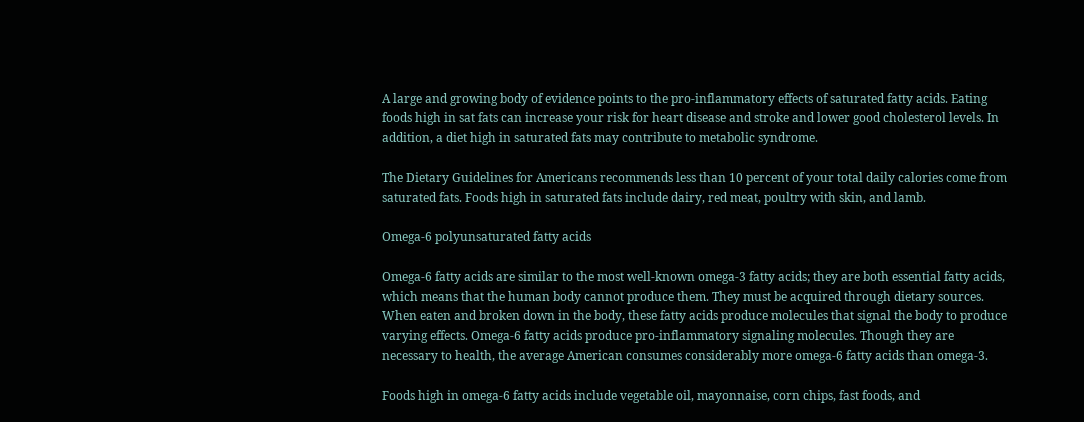A large and growing body of evidence points to the pro-inflammatory effects of saturated fatty acids. Eating foods high in sat fats can increase your risk for heart disease and stroke and lower good cholesterol levels. In addition, a diet high in saturated fats may contribute to metabolic syndrome.

The Dietary Guidelines for Americans recommends less than 10 percent of your total daily calories come from saturated fats. Foods high in saturated fats include dairy, red meat, poultry with skin, and lamb.

Omega-6 polyunsaturated fatty acids

Omega-6 fatty acids are similar to the most well-known omega-3 fatty acids; they are both essential fatty acids, which means that the human body cannot produce them. They must be acquired through dietary sources. When eaten and broken down in the body, these fatty acids produce molecules that signal the body to produce varying effects. Omega-6 fatty acids produce pro-inflammatory signaling molecules. Though they are necessary to health, the average American consumes considerably more omega-6 fatty acids than omega-3.

Foods high in omega-6 fatty acids include vegetable oil, mayonnaise, corn chips, fast foods, and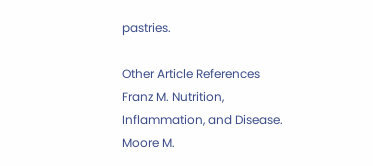pastries.

Other Article References
Franz M. Nutrition, Inflammation, and Disease.
Moore M.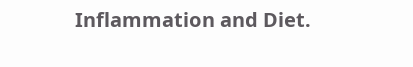Inflammation and Diet.